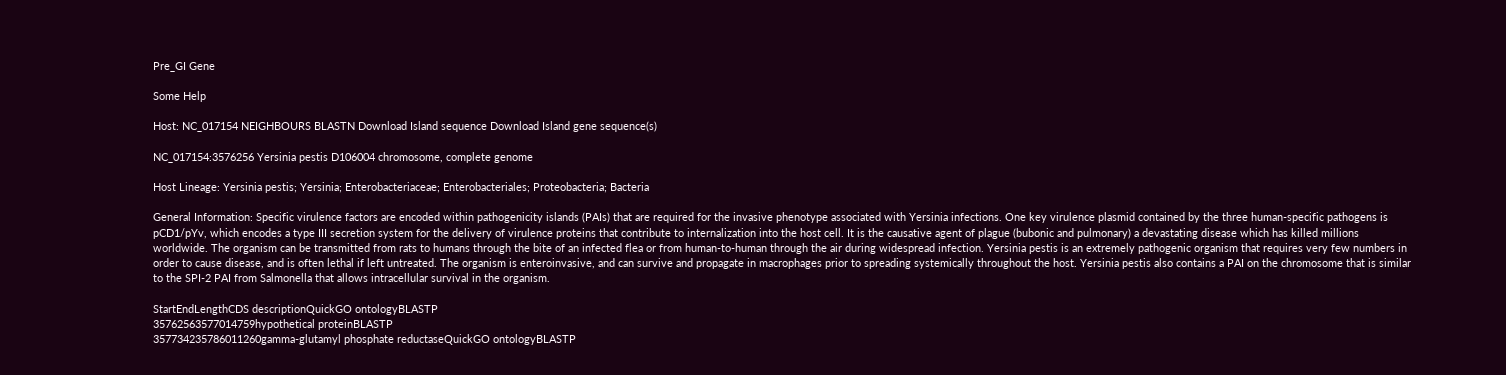Pre_GI Gene

Some Help

Host: NC_017154 NEIGHBOURS BLASTN Download Island sequence Download Island gene sequence(s)

NC_017154:3576256 Yersinia pestis D106004 chromosome, complete genome

Host Lineage: Yersinia pestis; Yersinia; Enterobacteriaceae; Enterobacteriales; Proteobacteria; Bacteria

General Information: Specific virulence factors are encoded within pathogenicity islands (PAIs) that are required for the invasive phenotype associated with Yersinia infections. One key virulence plasmid contained by the three human-specific pathogens is pCD1/pYv, which encodes a type III secretion system for the delivery of virulence proteins that contribute to internalization into the host cell. It is the causative agent of plague (bubonic and pulmonary) a devastating disease which has killed millions worldwide. The organism can be transmitted from rats to humans through the bite of an infected flea or from human-to-human through the air during widespread infection. Yersinia pestis is an extremely pathogenic organism that requires very few numbers in order to cause disease, and is often lethal if left untreated. The organism is enteroinvasive, and can survive and propagate in macrophages prior to spreading systemically throughout the host. Yersinia pestis also contains a PAI on the chromosome that is similar to the SPI-2 PAI from Salmonella that allows intracellular survival in the organism.

StartEndLengthCDS descriptionQuickGO ontologyBLASTP
35762563577014759hypothetical proteinBLASTP
357734235786011260gamma-glutamyl phosphate reductaseQuickGO ontologyBLASTP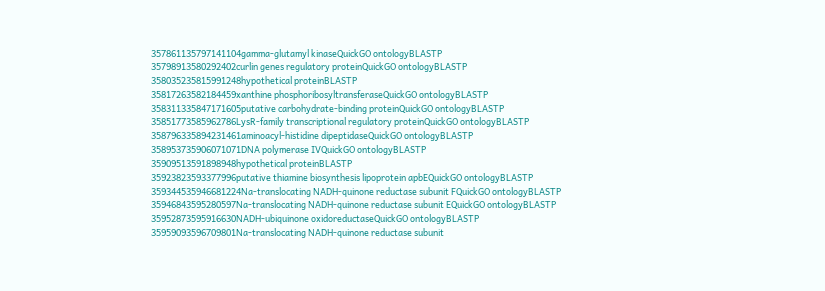357861135797141104gamma-glutamyl kinaseQuickGO ontologyBLASTP
35798913580292402curlin genes regulatory proteinQuickGO ontologyBLASTP
358035235815991248hypothetical proteinBLASTP
35817263582184459xanthine phosphoribosyltransferaseQuickGO ontologyBLASTP
358311335847171605putative carbohydrate-binding proteinQuickGO ontologyBLASTP
35851773585962786LysR-family transcriptional regulatory proteinQuickGO ontologyBLASTP
358796335894231461aminoacyl-histidine dipeptidaseQuickGO ontologyBLASTP
358953735906071071DNA polymerase IVQuickGO ontologyBLASTP
35909513591898948hypothetical proteinBLASTP
35923823593377996putative thiamine biosynthesis lipoprotein apbEQuickGO ontologyBLASTP
359344535946681224Na-translocating NADH-quinone reductase subunit FQuickGO ontologyBLASTP
35946843595280597Na-translocating NADH-quinone reductase subunit EQuickGO ontologyBLASTP
35952873595916630NADH-ubiquinone oxidoreductaseQuickGO ontologyBLASTP
35959093596709801Na-translocating NADH-quinone reductase subunit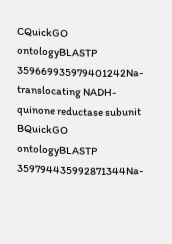CQuickGO ontologyBLASTP
359669935979401242Na-translocating NADH-quinone reductase subunit BQuickGO ontologyBLASTP
359794435992871344Na-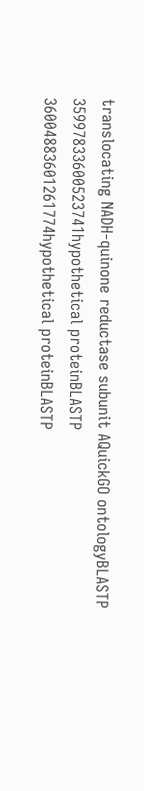translocating NADH-quinone reductase subunit AQuickGO ontologyBLASTP
35997833600523741hypothetical proteinBLASTP
36004883601261774hypothetical proteinBLASTP